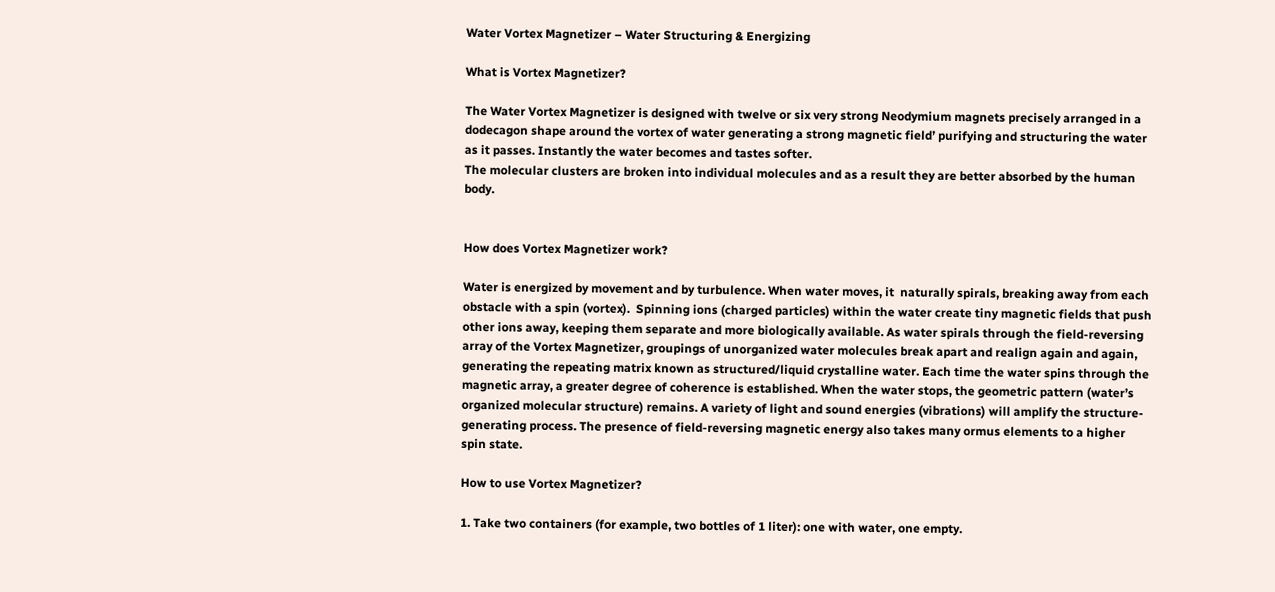Water Vortex Magnetizer – Water Structuring & Energizing

What is Vortex Magnetizer?

The Water Vortex Magnetizer is designed with twelve or six very strong Neodymium magnets precisely arranged in a dodecagon shape around the vortex of water generating a strong magnetic field’ purifying and structuring the water as it passes. Instantly the water becomes and tastes softer.
The molecular clusters are broken into individual molecules and as a result they are better absorbed by the human body.


How does Vortex Magnetizer work?

Water is energized by movement and by turbulence. When water moves, it  naturally spirals, breaking away from each obstacle with a spin (vortex).  Spinning ions (charged particles) within the water create tiny magnetic fields that push other ions away, keeping them separate and more biologically available. As water spirals through the field-reversing array of the Vortex Magnetizer, groupings of unorganized water molecules break apart and realign again and again, generating the repeating matrix known as structured/liquid crystalline water. Each time the water spins through the magnetic array, a greater degree of coherence is established. When the water stops, the geometric pattern (water’s organized molecular structure) remains. A variety of light and sound energies (vibrations) will amplify the structure-generating process. The presence of field-reversing magnetic energy also takes many ormus elements to a higher spin state.

How to use Vortex Magnetizer?

1. Take two containers (for example, two bottles of 1 liter): one with water, one empty.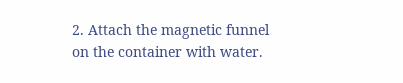2. Attach the magnetic funnel on the container with water.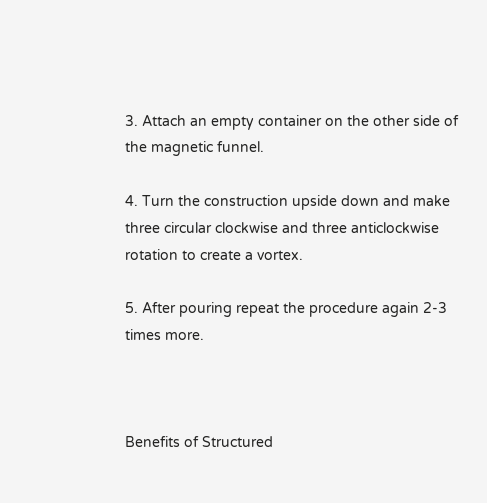3. Attach an empty container on the other side of the magnetic funnel.

4. Turn the construction upside down and make three circular clockwise and three anticlockwise rotation to create a vortex.

5. After pouring repeat the procedure again 2-3 times more.



Benefits of Structured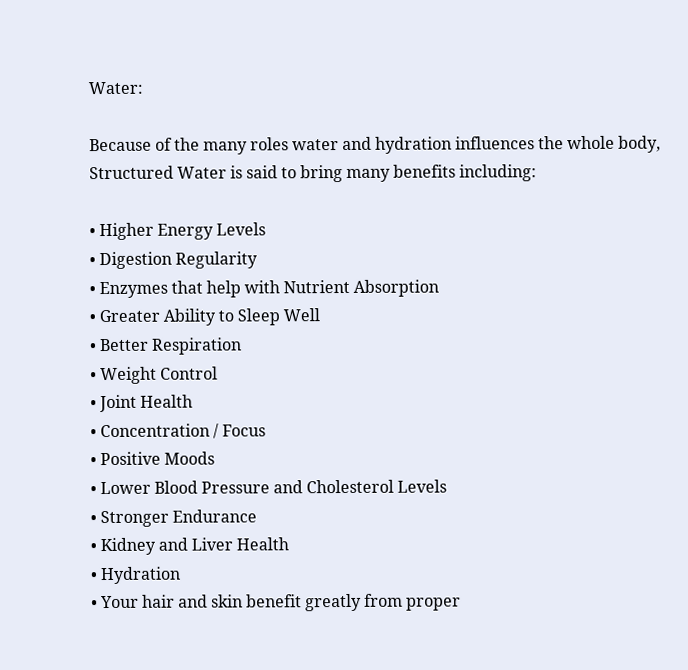Water:

Because of the many roles water and hydration influences the whole body, Structured Water is said to bring many benefits including:

• Higher Energy Levels
• Digestion Regularity
• Enzymes that help with Nutrient Absorption
• Greater Ability to Sleep Well
• Better Respiration
• Weight Control
• Joint Health
• Concentration / Focus
• Positive Moods
• Lower Blood Pressure and Cholesterol Levels
• Stronger Endurance
• Kidney and Liver Health
• Hydration
• Your hair and skin benefit greatly from proper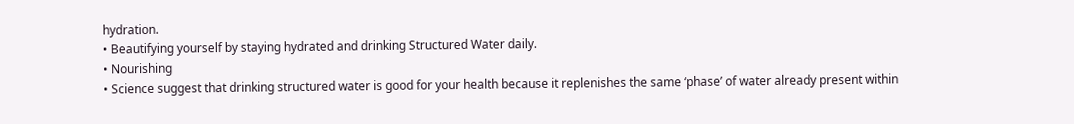hydration.
• Beautifying yourself by staying hydrated and drinking Structured Water daily.
• Nourishing
• Science suggest that drinking structured water is good for your health because it replenishes the same ‘phase’ of water already present within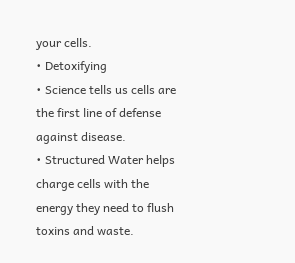your cells.
• Detoxifying
• Science tells us cells are the first line of defense against disease.
• Structured Water helps charge cells with the energy they need to flush toxins and waste.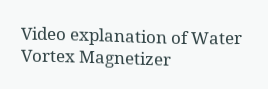Video explanation of Water Vortex Magnetizer